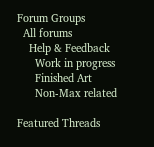Forum Groups
  All forums
    Help & Feedback
      Work in progress
      Finished Art
      Non-Max related

Featured Threads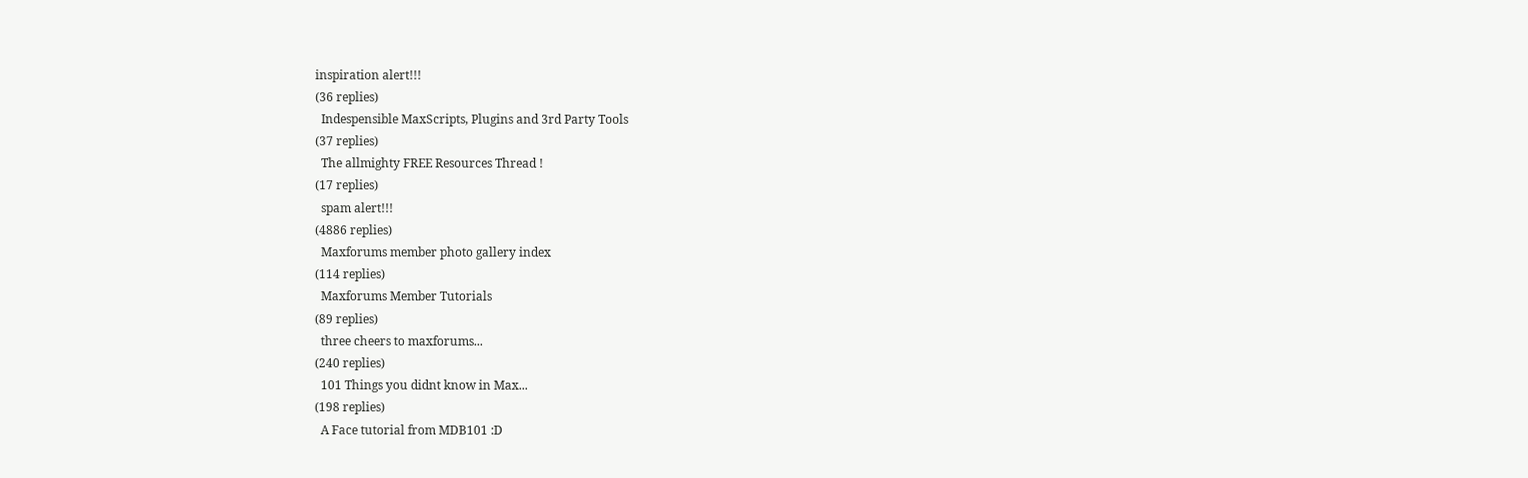inspiration alert!!!
(36 replies)
  Indespensible MaxScripts, Plugins and 3rd Party Tools
(37 replies)
  The allmighty FREE Resources Thread !
(17 replies)
  spam alert!!!
(4886 replies)
  Maxforums member photo gallery index
(114 replies)
  Maxforums Member Tutorials
(89 replies)
  three cheers to maxforums...
(240 replies)
  101 Things you didnt know in Max...
(198 replies)
  A Face tutorial from MDB101 :D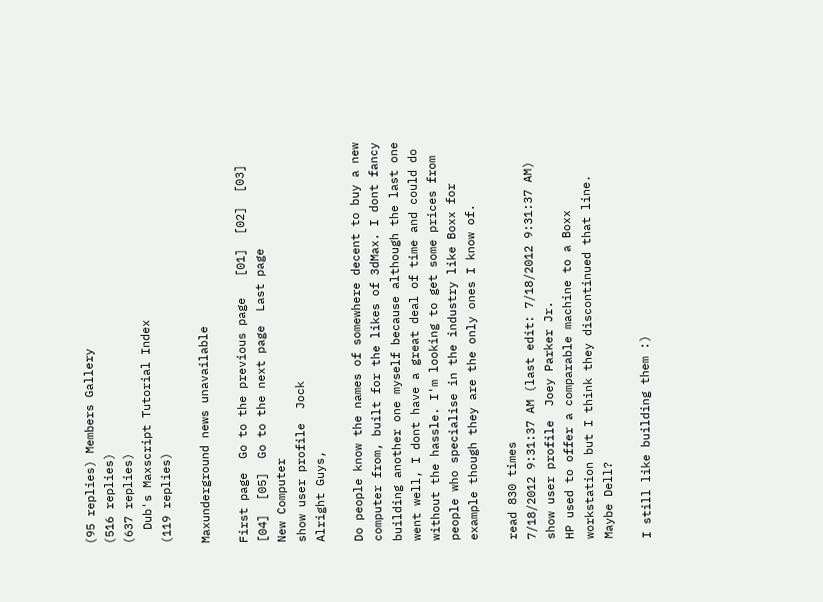(95 replies) Members Gallery
(516 replies)
(637 replies)
  Dub's Maxscript Tutorial Index
(119 replies)

Maxunderground news unavailable

First page  Go to the previous page   [01]  [02]  [03]  [04]  [05]  Go to the next page  Last page
New Computer
show user profile  Jock
Alright Guys,

Do people know the names of somewhere decent to buy a new computer from, built for the likes of 3dMax. I dont fancy building another one myself because although the last one went well, I dont have a great deal of time and could do without the hassle. I'm looking to get some prices from people who specialise in the industry like Boxx for example though they are the only ones I know of.

read 830 times
7/18/2012 9:31:37 AM (last edit: 7/18/2012 9:31:37 AM)
show user profile  Joey Parker Jr.
HP used to offer a comparable machine to a Boxx workstation but I think they discontinued that line.
Maybe Dell?

I still like building them :)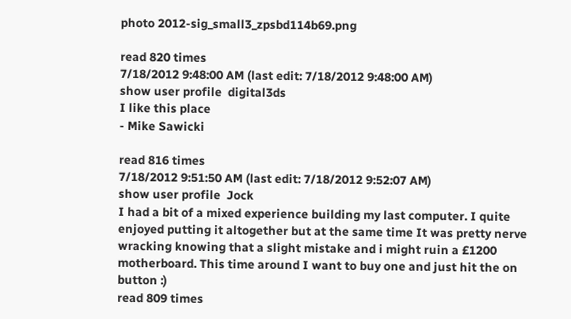photo 2012-sig_small3_zpsbd114b69.png

read 820 times
7/18/2012 9:48:00 AM (last edit: 7/18/2012 9:48:00 AM)
show user profile  digital3ds
I like this place
- Mike Sawicki

read 816 times
7/18/2012 9:51:50 AM (last edit: 7/18/2012 9:52:07 AM)
show user profile  Jock
I had a bit of a mixed experience building my last computer. I quite enjoyed putting it altogether but at the same time It was pretty nerve wracking knowing that a slight mistake and i might ruin a £1200 motherboard. This time around I want to buy one and just hit the on button :)
read 809 times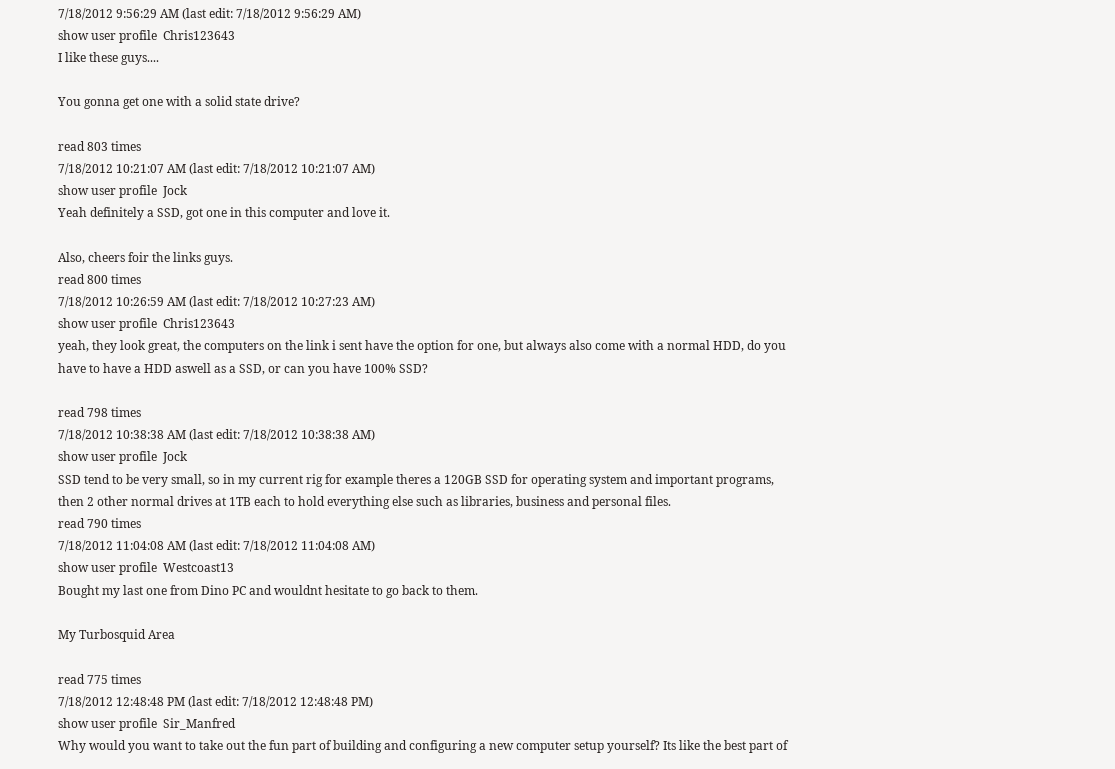7/18/2012 9:56:29 AM (last edit: 7/18/2012 9:56:29 AM)
show user profile  Chris123643
I like these guys....

You gonna get one with a solid state drive?

read 803 times
7/18/2012 10:21:07 AM (last edit: 7/18/2012 10:21:07 AM)
show user profile  Jock
Yeah definitely a SSD, got one in this computer and love it.

Also, cheers foir the links guys.
read 800 times
7/18/2012 10:26:59 AM (last edit: 7/18/2012 10:27:23 AM)
show user profile  Chris123643
yeah, they look great, the computers on the link i sent have the option for one, but always also come with a normal HDD, do you have to have a HDD aswell as a SSD, or can you have 100% SSD?

read 798 times
7/18/2012 10:38:38 AM (last edit: 7/18/2012 10:38:38 AM)
show user profile  Jock
SSD tend to be very small, so in my current rig for example theres a 120GB SSD for operating system and important programs, then 2 other normal drives at 1TB each to hold everything else such as libraries, business and personal files.
read 790 times
7/18/2012 11:04:08 AM (last edit: 7/18/2012 11:04:08 AM)
show user profile  Westcoast13
Bought my last one from Dino PC and wouldnt hesitate to go back to them.

My Turbosquid Area

read 775 times
7/18/2012 12:48:48 PM (last edit: 7/18/2012 12:48:48 PM)
show user profile  Sir_Manfred
Why would you want to take out the fun part of building and configuring a new computer setup yourself? Its like the best part of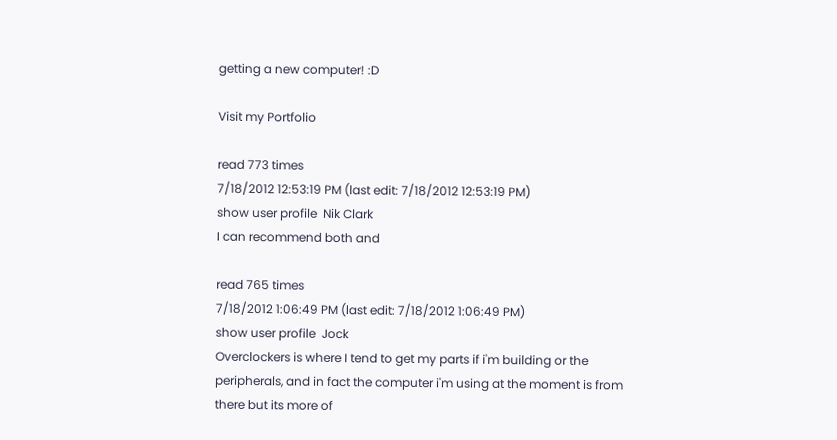getting a new computer! :D

Visit my Portfolio

read 773 times
7/18/2012 12:53:19 PM (last edit: 7/18/2012 12:53:19 PM)
show user profile  Nik Clark
I can recommend both and

read 765 times
7/18/2012 1:06:49 PM (last edit: 7/18/2012 1:06:49 PM)
show user profile  Jock
Overclockers is where I tend to get my parts if i'm building or the peripherals, and in fact the computer i'm using at the moment is from there but its more of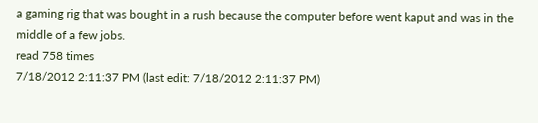a gaming rig that was bought in a rush because the computer before went kaput and was in the middle of a few jobs.
read 758 times
7/18/2012 2:11:37 PM (last edit: 7/18/2012 2:11:37 PM)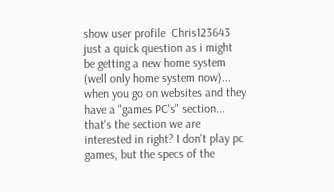show user profile  Chris123643
just a quick question as i might be getting a new home system (well only home system now)... when you go on websites and they have a "games PC's" section... that's the section we are interested in right? I don't play pc games, but the specs of the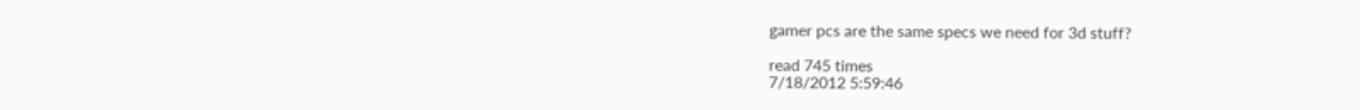gamer pcs are the same specs we need for 3d stuff?

read 745 times
7/18/2012 5:59:46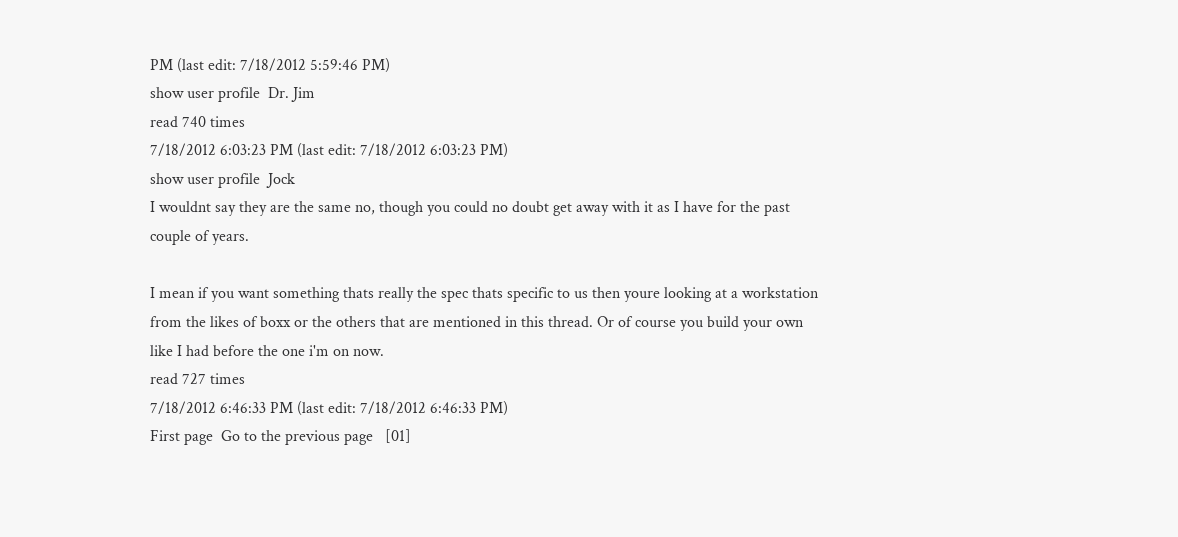PM (last edit: 7/18/2012 5:59:46 PM)
show user profile  Dr. Jim
read 740 times
7/18/2012 6:03:23 PM (last edit: 7/18/2012 6:03:23 PM)
show user profile  Jock
I wouldnt say they are the same no, though you could no doubt get away with it as I have for the past couple of years.

I mean if you want something thats really the spec thats specific to us then youre looking at a workstation from the likes of boxx or the others that are mentioned in this thread. Or of course you build your own like I had before the one i'm on now.
read 727 times
7/18/2012 6:46:33 PM (last edit: 7/18/2012 6:46:33 PM)
First page  Go to the previous page   [01]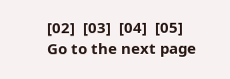[02]  [03]  [04]  [05]  Go to the next page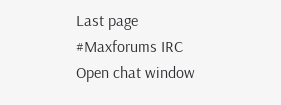Last page
#Maxforums IRC
Open chat window